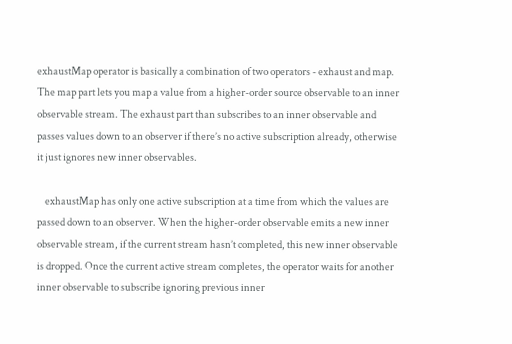exhaustMap operator is basically a combination of two operators - exhaust and map. The map part lets you map a value from a higher-order source observable to an inner observable stream. The exhaust part than subscribes to an inner observable and passes values down to an observer if there’s no active subscription already, otherwise it just ignores new inner observables.

    exhaustMap has only one active subscription at a time from which the values are passed down to an observer. When the higher-order observable emits a new inner observable stream, if the current stream hasn’t completed, this new inner observable is dropped. Once the current active stream completes, the operator waits for another inner observable to subscribe ignoring previous inner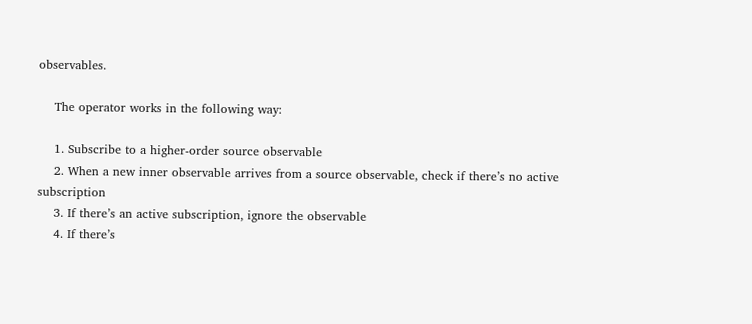observables.

    The operator works in the following way:

    1. Subscribe to a higher-order source observable
    2. When a new inner observable arrives from a source observable, check if there’s no active subscription
    3. If there’s an active subscription, ignore the observable
    4. If there’s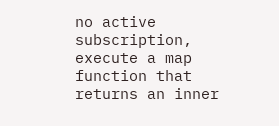no active subscription, execute a map function that returns an inner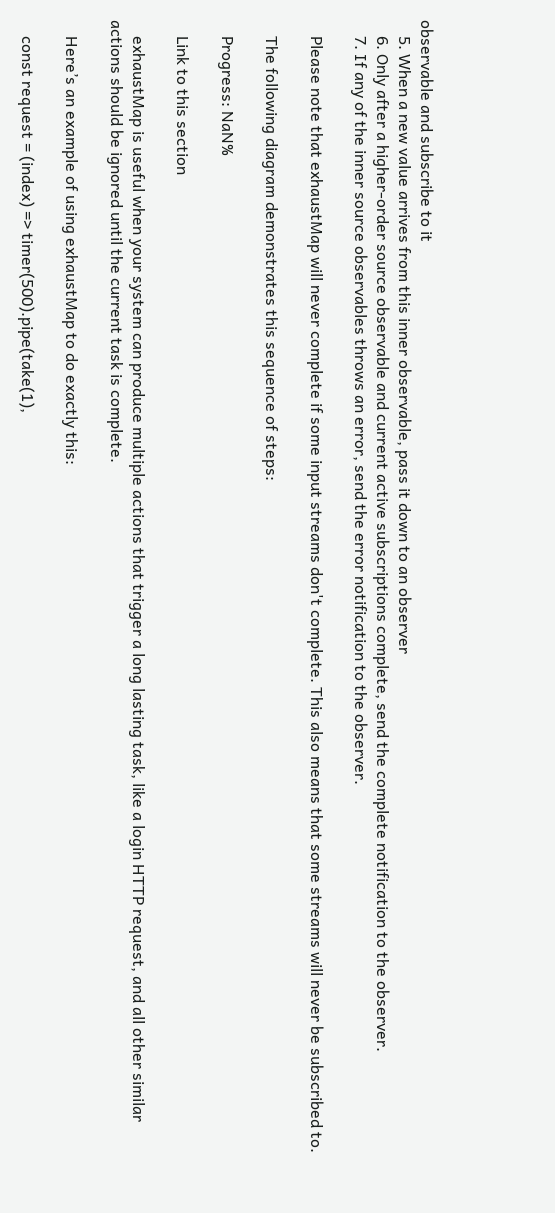observable and subscribe to it
    5. When a new value arrives from this inner observable, pass it down to an observer
    6. Only after a higher-order source observable and current active subscriptions complete, send the complete notification to the observer.
    7. If any of the inner source observables throws an error, send the error notification to the observer.

    Please note that exhaustMap will never complete if some input streams don't complete. This also means that some streams will never be subscribed to.

    The following diagram demonstrates this sequence of steps:

    Progress: NaN%

    Link to this section

    exhaustMap is useful when your system can produce multiple actions that trigger a long lasting task, like a login HTTP request, and all other similar actions should be ignored until the current task is complete.

    Here’s an example of using exhaustMap to do exactly this:

    const request = (index) => timer(500).pipe(take(1),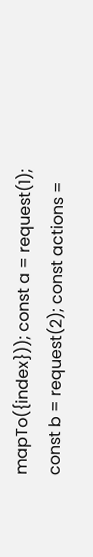mapTo({index})); const a = request(1); const b = request(2); const actions =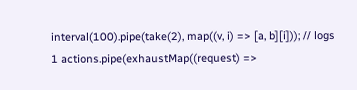interval(100).pipe(take(2), map((v, i) => [a, b][i])); // logs 1 actions.pipe(exhaustMap((request) =>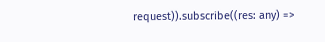request)).subscribe((res: any) =>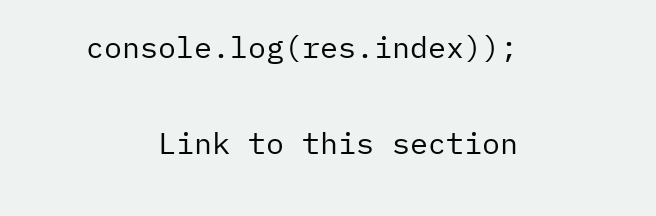console.log(res.index));

    Link to this section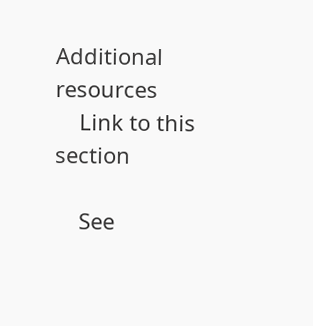Additional resources
    Link to this section

    See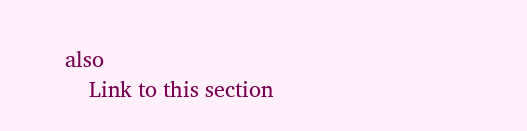also
    Link to this section